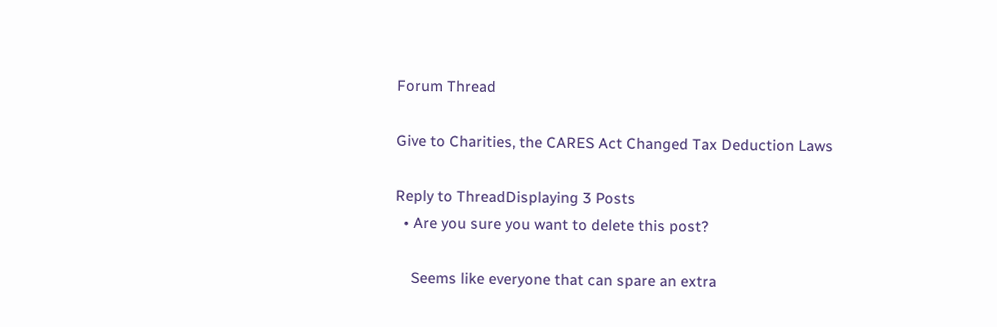Forum Thread

Give to Charities, the CARES Act Changed Tax Deduction Laws

Reply to ThreadDisplaying 3 Posts
  • Are you sure you want to delete this post?

    Seems like everyone that can spare an extra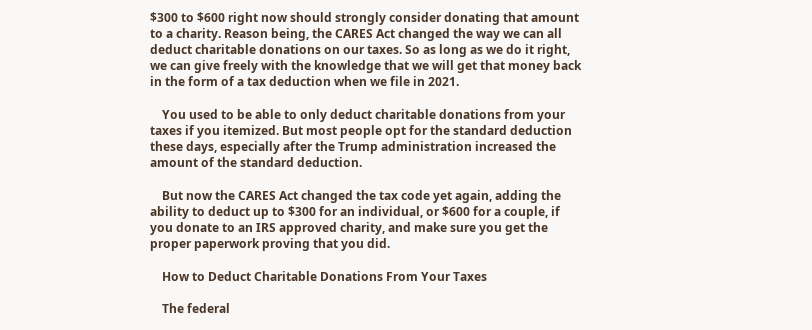$300 to $600 right now should strongly consider donating that amount to a charity. Reason being, the CARES Act changed the way we can all deduct charitable donations on our taxes. So as long as we do it right, we can give freely with the knowledge that we will get that money back in the form of a tax deduction when we file in 2021.

    You used to be able to only deduct charitable donations from your taxes if you itemized. But most people opt for the standard deduction these days, especially after the Trump administration increased the amount of the standard deduction.

    But now the CARES Act changed the tax code yet again, adding the ability to deduct up to $300 for an individual, or $600 for a couple, if you donate to an IRS approved charity, and make sure you get the proper paperwork proving that you did.

    How to Deduct Charitable Donations From Your Taxes

    The federal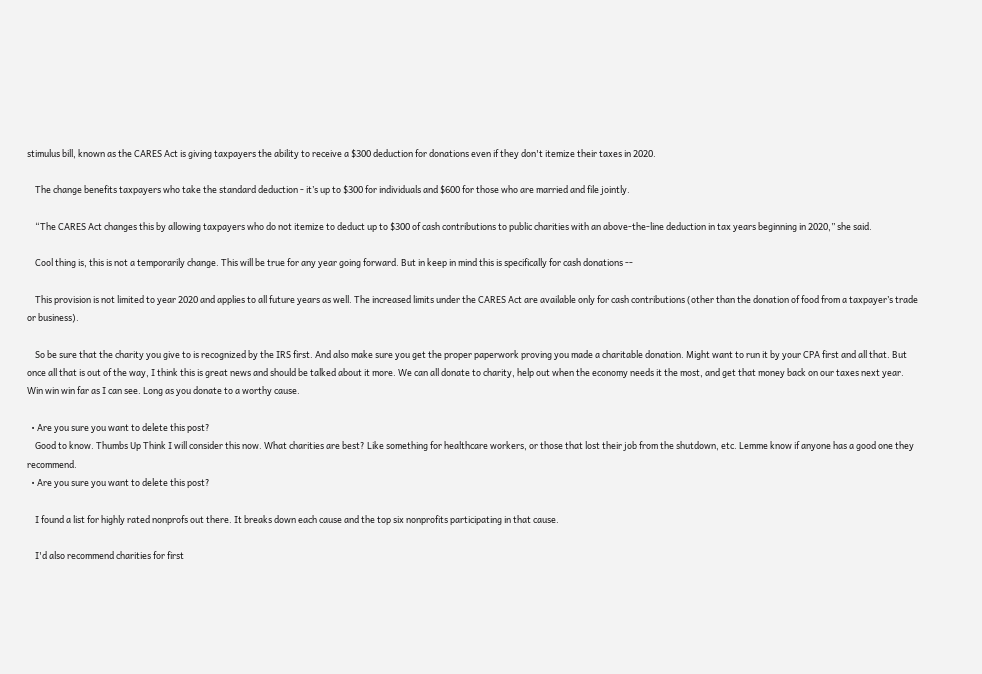stimulus bill, known as the CARES Act is giving taxpayers the ability to receive a $300 deduction for donations even if they don't itemize their taxes in 2020.

    The change benefits taxpayers who take the standard deduction - it’s up to $300 for individuals and $600 for those who are married and file jointly.

    “The CARES Act changes this by allowing taxpayers who do not itemize to deduct up to $300 of cash contributions to public charities with an above-the-line deduction in tax years beginning in 2020,” she said.

    Cool thing is, this is not a temporarily change. This will be true for any year going forward. But in keep in mind this is specifically for cash donations --

    This provision is not limited to year 2020 and applies to all future years as well. The increased limits under the CARES Act are available only for cash contributions (other than the donation of food from a taxpayer’s trade or business).

    So be sure that the charity you give to is recognized by the IRS first. And also make sure you get the proper paperwork proving you made a charitable donation. Might want to run it by your CPA first and all that. But once all that is out of the way, I think this is great news and should be talked about it more. We can all donate to charity, help out when the economy needs it the most, and get that money back on our taxes next year. Win win win far as I can see. Long as you donate to a worthy cause.

  • Are you sure you want to delete this post?
    Good to know. Thumbs Up Think I will consider this now. What charities are best? Like something for healthcare workers, or those that lost their job from the shutdown, etc. Lemme know if anyone has a good one they recommend.
  • Are you sure you want to delete this post?

    I found a list for highly rated nonprofs out there. It breaks down each cause and the top six nonprofits participating in that cause.

    I'd also recommend charities for first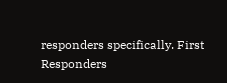responders specifically. First Responders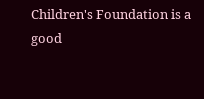Children's Foundation is a good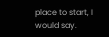place to start, I would say.